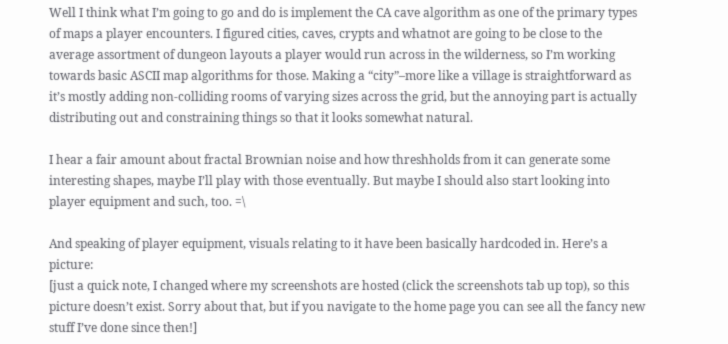Well I think what I’m going to go and do is implement the CA cave algorithm as one of the primary types of maps a player encounters. I figured cities, caves, crypts and whatnot are going to be close to the average assortment of dungeon layouts a player would run across in the wilderness, so I’m working towards basic ASCII map algorithms for those. Making a “city”–more like a village is straightforward as it’s mostly adding non-colliding rooms of varying sizes across the grid, but the annoying part is actually distributing out and constraining things so that it looks somewhat natural.

I hear a fair amount about fractal Brownian noise and how threshholds from it can generate some interesting shapes, maybe I’ll play with those eventually. But maybe I should also start looking into player equipment and such, too. =\

And speaking of player equipment, visuals relating to it have been basically hardcoded in. Here’s a picture:
[just a quick note, I changed where my screenshots are hosted (click the screenshots tab up top), so this picture doesn’t exist. Sorry about that, but if you navigate to the home page you can see all the fancy new stuff I’ve done since then!]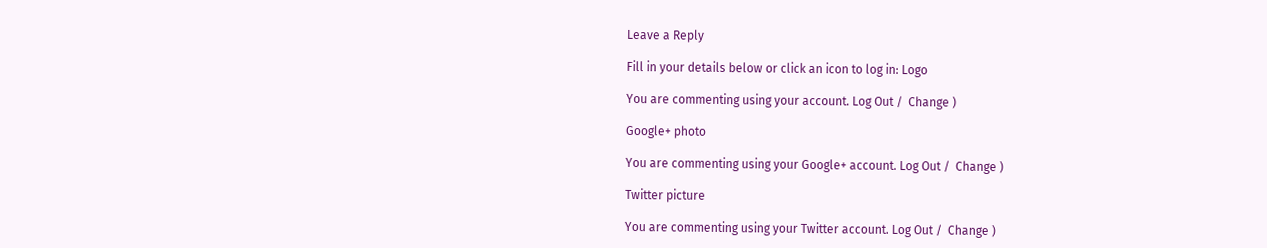Leave a Reply

Fill in your details below or click an icon to log in: Logo

You are commenting using your account. Log Out /  Change )

Google+ photo

You are commenting using your Google+ account. Log Out /  Change )

Twitter picture

You are commenting using your Twitter account. Log Out /  Change )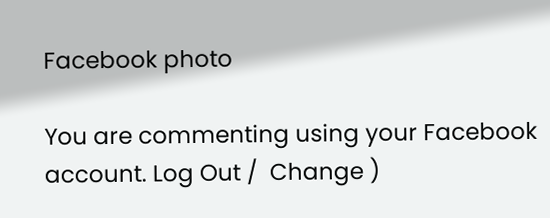Facebook photo

You are commenting using your Facebook account. Log Out /  Change )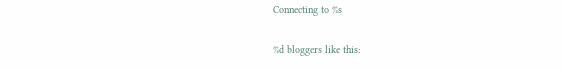Connecting to %s

%d bloggers like this: